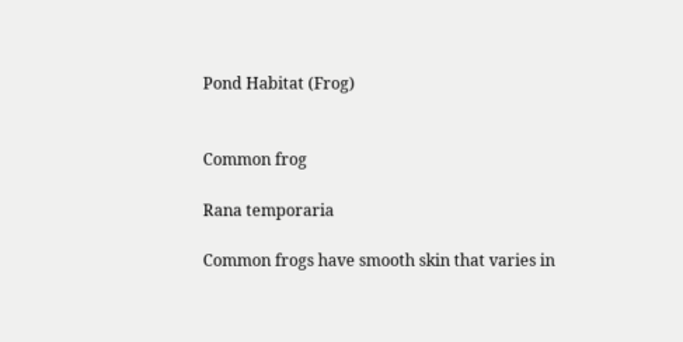Pond Habitat (Frog)


Common frog

Rana temporaria

Common frogs have smooth skin that varies in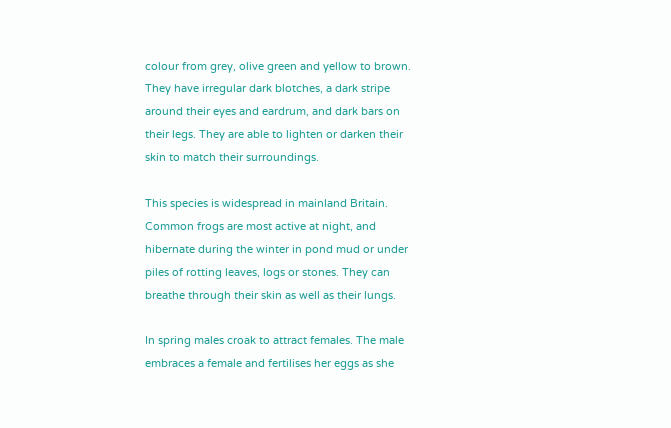colour from grey, olive green and yellow to brown. They have irregular dark blotches, a dark stripe around their eyes and eardrum, and dark bars on their legs. They are able to lighten or darken their skin to match their surroundings.

This species is widespread in mainland Britain. Common frogs are most active at night, and hibernate during the winter in pond mud or under piles of rotting leaves, logs or stones. They can breathe through their skin as well as their lungs.

In spring males croak to attract females. The male embraces a female and fertilises her eggs as she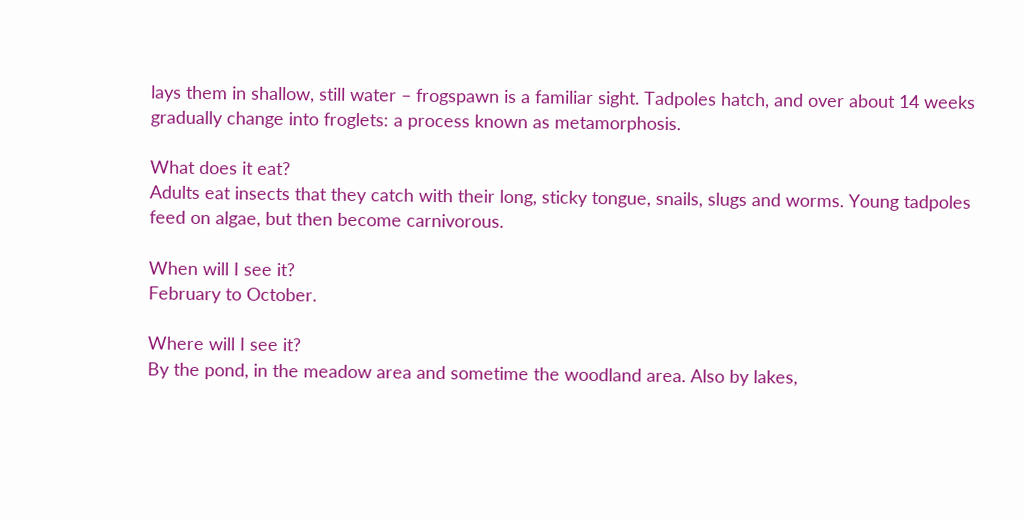lays them in shallow, still water – frogspawn is a familiar sight. Tadpoles hatch, and over about 14 weeks gradually change into froglets: a process known as metamorphosis.

What does it eat?
Adults eat insects that they catch with their long, sticky tongue, snails, slugs and worms. Young tadpoles feed on algae, but then become carnivorous.

When will I see it?
February to October.

Where will I see it?
By the pond, in the meadow area and sometime the woodland area. Also by lakes,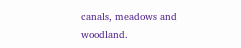canals, meadows and woodland.